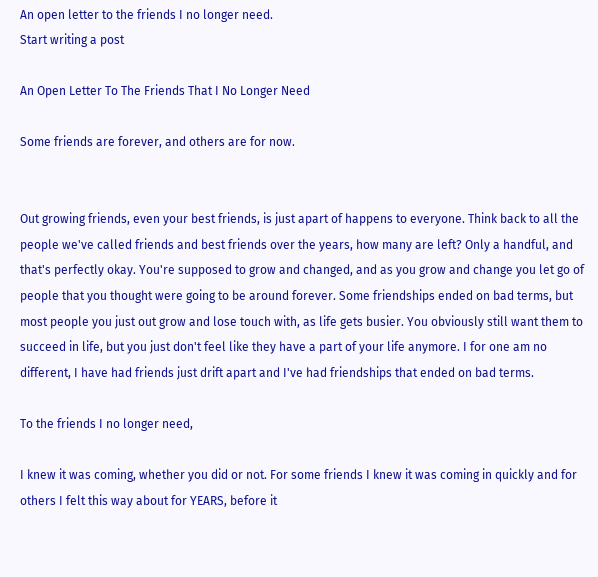An open letter to the friends I no longer need.
Start writing a post

An Open Letter To The Friends That I No Longer Need

Some friends are forever, and others are for now.


Out growing friends, even your best friends, is just apart of happens to everyone. Think back to all the people we've called friends and best friends over the years, how many are left? Only a handful, and that's perfectly okay. You're supposed to grow and changed, and as you grow and change you let go of people that you thought were going to be around forever. Some friendships ended on bad terms, but most people you just out grow and lose touch with, as life gets busier. You obviously still want them to succeed in life, but you just don't feel like they have a part of your life anymore. I for one am no different, I have had friends just drift apart and I've had friendships that ended on bad terms.

To the friends I no longer need,

I knew it was coming, whether you did or not. For some friends I knew it was coming in quickly and for others I felt this way about for YEARS, before it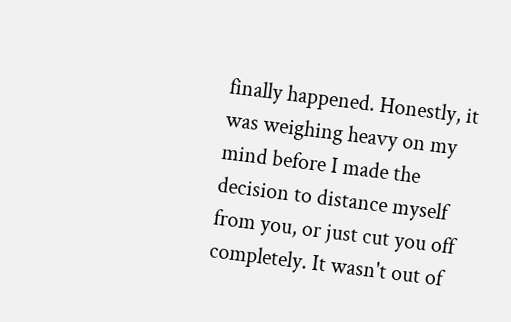finally happened. Honestly, it was weighing heavy on my mind before I made the decision to distance myself from you, or just cut you off completely. It wasn't out of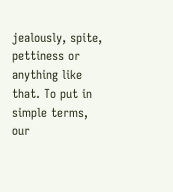jealously, spite, pettiness or anything like that. To put in simple terms, our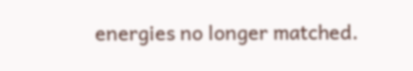energies no longer matched.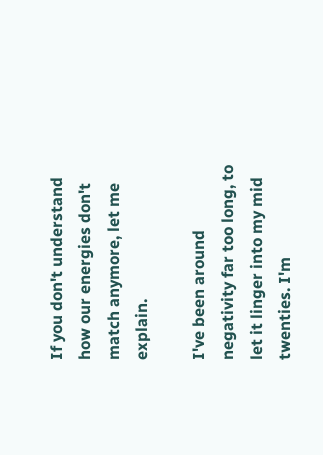If you don't understand how our energies don't match anymore, let me explain.

I've been around negativity far too long, to let it linger into my mid twenties. I'm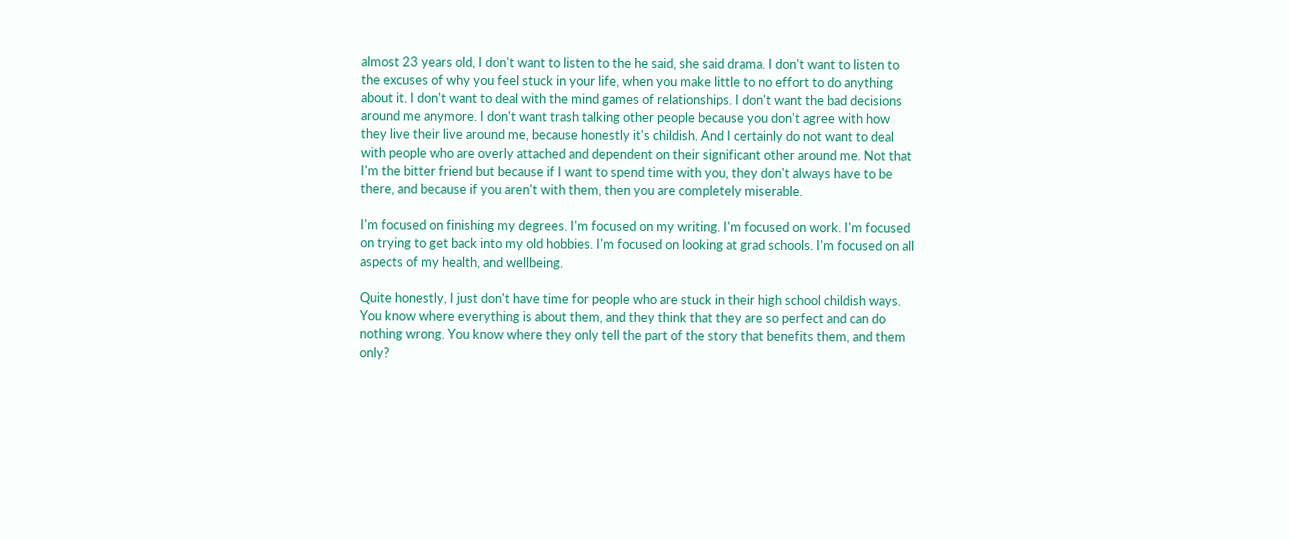almost 23 years old, I don't want to listen to the he said, she said drama. I don't want to listen to the excuses of why you feel stuck in your life, when you make little to no effort to do anything about it. I don't want to deal with the mind games of relationships. I don't want the bad decisions around me anymore. I don't want trash talking other people because you don't agree with how they live their live around me, because honestly it's childish. And I certainly do not want to deal with people who are overly attached and dependent on their significant other around me. Not that I'm the bitter friend but because if I want to spend time with you, they don't always have to be there, and because if you aren't with them, then you are completely miserable.

I'm focused on finishing my degrees. I'm focused on my writing. I'm focused on work. I'm focused on trying to get back into my old hobbies. I'm focused on looking at grad schools. I'm focused on all aspects of my health, and wellbeing.

Quite honestly, I just don't have time for people who are stuck in their high school childish ways. You know where everything is about them, and they think that they are so perfect and can do nothing wrong. You know where they only tell the part of the story that benefits them, and them only?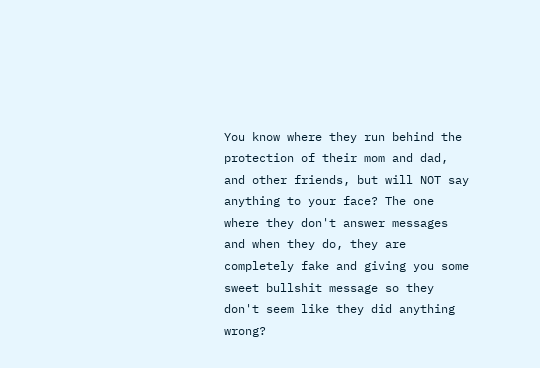You know where they run behind the protection of their mom and dad, and other friends, but will NOT say anything to your face? The one where they don't answer messages and when they do, they are completely fake and giving you some sweet bullshit message so they don't seem like they did anything wrong?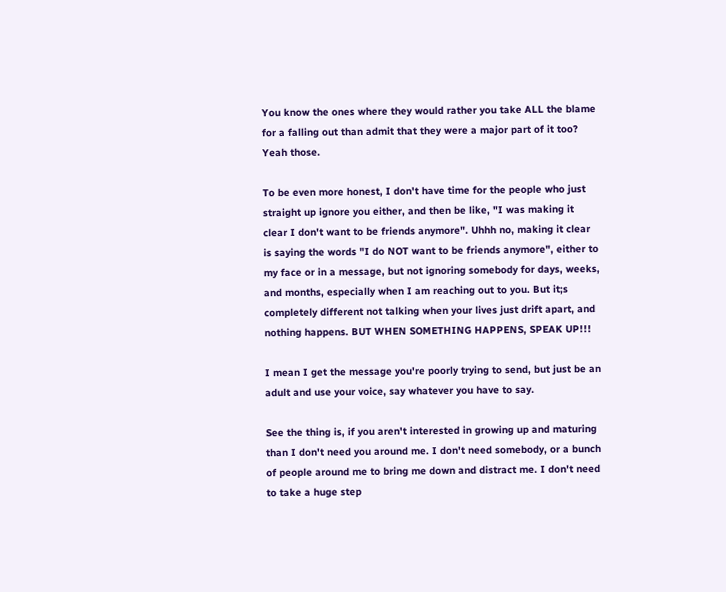You know the ones where they would rather you take ALL the blame for a falling out than admit that they were a major part of it too? Yeah those.

To be even more honest, I don't have time for the people who just straight up ignore you either, and then be like, "I was making it clear I don't want to be friends anymore". Uhhh no, making it clear is saying the words "I do NOT want to be friends anymore", either to my face or in a message, but not ignoring somebody for days, weeks, and months, especially when I am reaching out to you. But it;s completely different not talking when your lives just drift apart, and nothing happens. BUT WHEN SOMETHING HAPPENS, SPEAK UP!!!

I mean I get the message you're poorly trying to send, but just be an adult and use your voice, say whatever you have to say.

See the thing is, if you aren't interested in growing up and maturing than I don't need you around me. I don't need somebody, or a bunch of people around me to bring me down and distract me. I don't need to take a huge step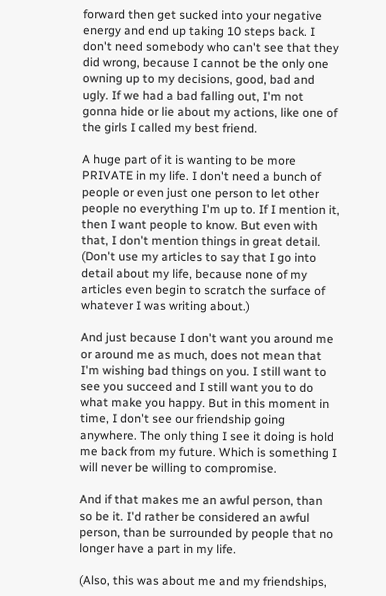forward then get sucked into your negative energy and end up taking 10 steps back. I don't need somebody who can't see that they did wrong, because I cannot be the only one owning up to my decisions, good, bad and ugly. If we had a bad falling out, I'm not gonna hide or lie about my actions, like one of the girls I called my best friend.

A huge part of it is wanting to be more PRIVATE in my life. I don't need a bunch of people or even just one person to let other people no everything I'm up to. If I mention it, then I want people to know. But even with that, I don't mention things in great detail. (Don't use my articles to say that I go into detail about my life, because none of my articles even begin to scratch the surface of whatever I was writing about.)

And just because I don't want you around me or around me as much, does not mean that I'm wishing bad things on you. I still want to see you succeed and I still want you to do what make you happy. But in this moment in time, I don't see our friendship going anywhere. The only thing I see it doing is hold me back from my future. Which is something I will never be willing to compromise.

And if that makes me an awful person, than so be it. I'd rather be considered an awful person, than be surrounded by people that no longer have a part in my life.

(Also, this was about me and my friendships,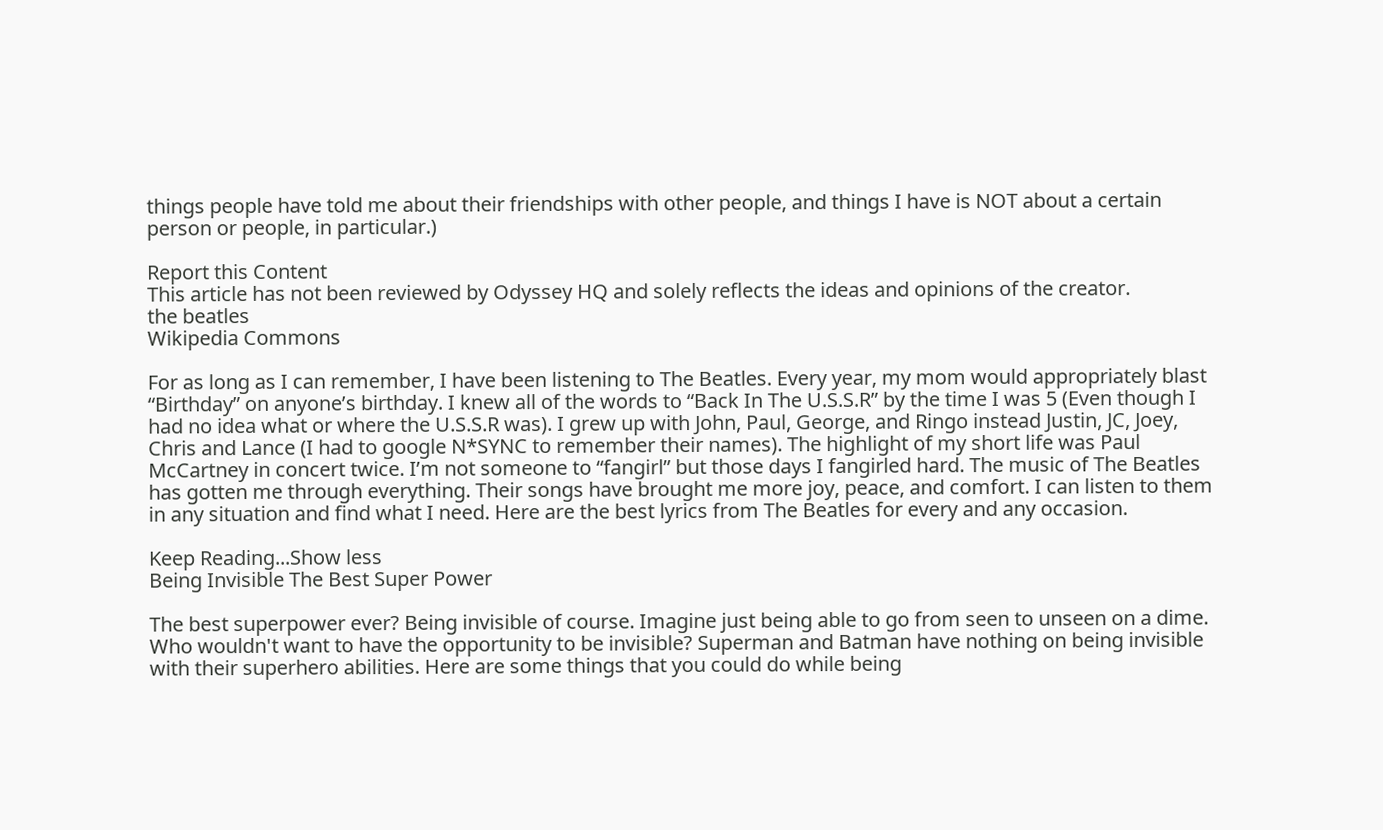things people have told me about their friendships with other people, and things I have is NOT about a certain person or people, in particular.)

Report this Content
This article has not been reviewed by Odyssey HQ and solely reflects the ideas and opinions of the creator.
the beatles
Wikipedia Commons

For as long as I can remember, I have been listening to The Beatles. Every year, my mom would appropriately blast “Birthday” on anyone’s birthday. I knew all of the words to “Back In The U.S.S.R” by the time I was 5 (Even though I had no idea what or where the U.S.S.R was). I grew up with John, Paul, George, and Ringo instead Justin, JC, Joey, Chris and Lance (I had to google N*SYNC to remember their names). The highlight of my short life was Paul McCartney in concert twice. I’m not someone to “fangirl” but those days I fangirled hard. The music of The Beatles has gotten me through everything. Their songs have brought me more joy, peace, and comfort. I can listen to them in any situation and find what I need. Here are the best lyrics from The Beatles for every and any occasion.

Keep Reading...Show less
Being Invisible The Best Super Power

The best superpower ever? Being invisible of course. Imagine just being able to go from seen to unseen on a dime. Who wouldn't want to have the opportunity to be invisible? Superman and Batman have nothing on being invisible with their superhero abilities. Here are some things that you could do while being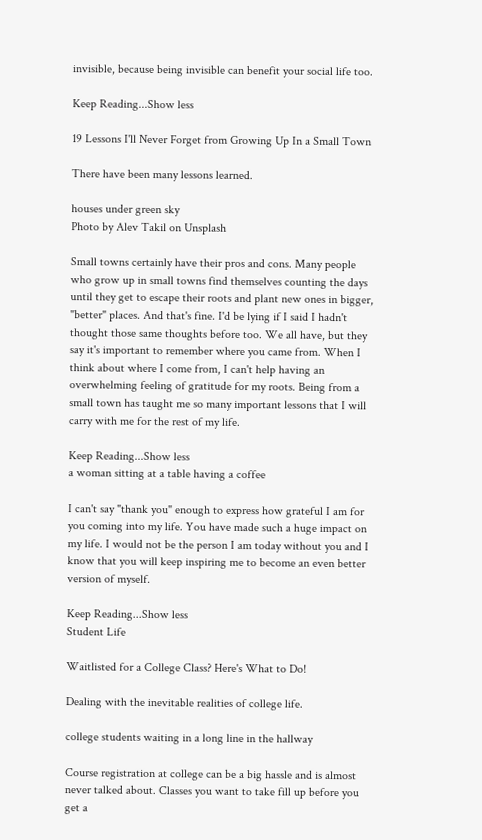invisible, because being invisible can benefit your social life too.

Keep Reading...Show less

19 Lessons I'll Never Forget from Growing Up In a Small Town

There have been many lessons learned.

houses under green sky
Photo by Alev Takil on Unsplash

Small towns certainly have their pros and cons. Many people who grow up in small towns find themselves counting the days until they get to escape their roots and plant new ones in bigger, "better" places. And that's fine. I'd be lying if I said I hadn't thought those same thoughts before too. We all have, but they say it's important to remember where you came from. When I think about where I come from, I can't help having an overwhelming feeling of gratitude for my roots. Being from a small town has taught me so many important lessons that I will carry with me for the rest of my life.

Keep Reading...Show less
a woman sitting at a table having a coffee

I can't say "thank you" enough to express how grateful I am for you coming into my life. You have made such a huge impact on my life. I would not be the person I am today without you and I know that you will keep inspiring me to become an even better version of myself.

Keep Reading...Show less
Student Life

Waitlisted for a College Class? Here's What to Do!

Dealing with the inevitable realities of college life.

college students waiting in a long line in the hallway

Course registration at college can be a big hassle and is almost never talked about. Classes you want to take fill up before you get a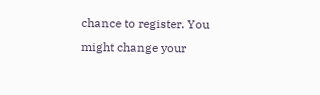chance to register. You might change your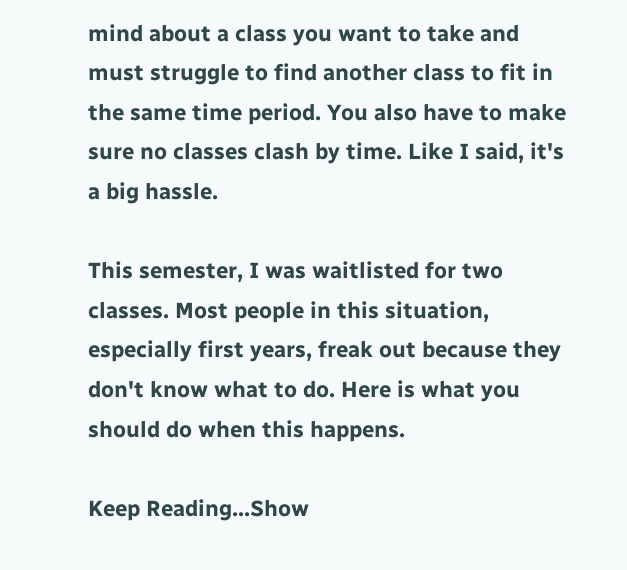mind about a class you want to take and must struggle to find another class to fit in the same time period. You also have to make sure no classes clash by time. Like I said, it's a big hassle.

This semester, I was waitlisted for two classes. Most people in this situation, especially first years, freak out because they don't know what to do. Here is what you should do when this happens.

Keep Reading...Show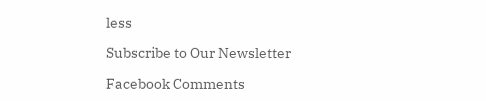less

Subscribe to Our Newsletter

Facebook Comments